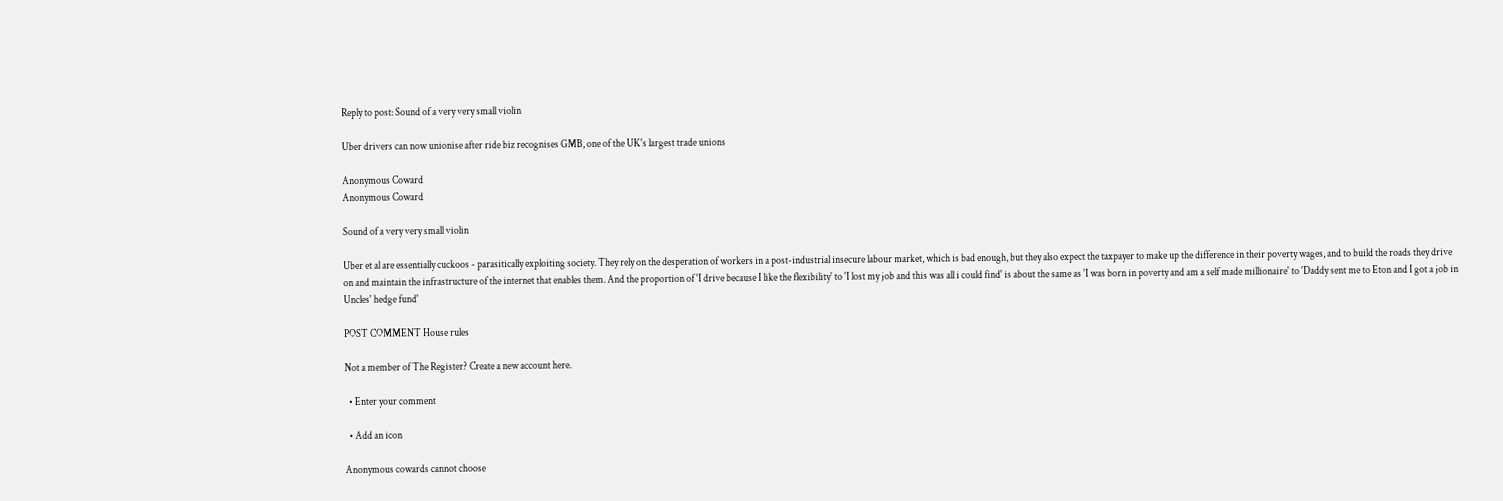Reply to post: Sound of a very very small violin

Uber drivers can now unionise after ride biz recognises GMB, one of the UK's largest trade unions

Anonymous Coward
Anonymous Coward

Sound of a very very small violin

Uber et al are essentially cuckoos - parasitically exploiting society. They rely on the desperation of workers in a post-industrial insecure labour market, which is bad enough, but they also expect the taxpayer to make up the difference in their poverty wages, and to build the roads they drive on and maintain the infrastructure of the internet that enables them. And the proportion of 'I drive because I like the flexibility' to 'I lost my job and this was all i could find' is about the same as 'I was born in poverty and am a self made millionaire' to 'Daddy sent me to Eton and I got a job in Uncles' hedge fund'

POST COMMENT House rules

Not a member of The Register? Create a new account here.

  • Enter your comment

  • Add an icon

Anonymous cowards cannot choose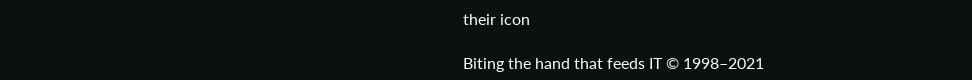their icon

Biting the hand that feeds IT © 1998–2021